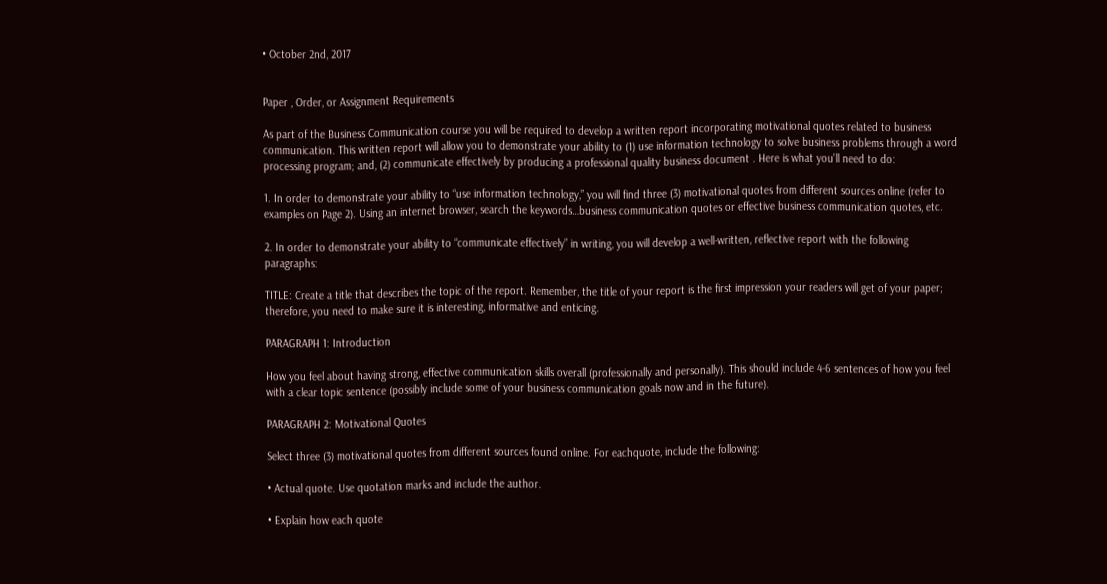• October 2nd, 2017


Paper , Order, or Assignment Requirements

As part of the Business Communication course you will be required to develop a written report incorporating motivational quotes related to business communication. This written report will allow you to demonstrate your ability to (1) use information technology to solve business problems through a word processing program; and, (2) communicate effectively by producing a professional quality business document . Here is what you’ll need to do:

1. In order to demonstrate your ability to “use information technology,” you will find three (3) motivational quotes from different sources online (refer to examples on Page 2). Using an internet browser, search the keywords…business communication quotes or effective business communication quotes, etc.

2. In order to demonstrate your ability to “communicate effectively” in writing, you will develop a well-written, reflective report with the following paragraphs:

TITLE: Create a title that describes the topic of the report. Remember, the title of your report is the first impression your readers will get of your paper; therefore, you need to make sure it is interesting, informative and enticing.

PARAGRAPH 1: Introduction

How you feel about having strong, effective communication skills overall (professionally and personally). This should include 4-6 sentences of how you feel with a clear topic sentence (possibly include some of your business communication goals now and in the future).

PARAGRAPH 2: Motivational Quotes

Select three (3) motivational quotes from different sources found online. For eachquote, include the following:

• Actual quote. Use quotation marks and include the author.

• Explain how each quote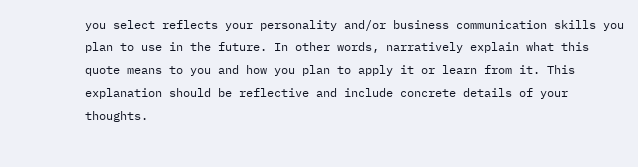you select reflects your personality and/or business communication skills you plan to use in the future. In other words, narratively explain what this quote means to you and how you plan to apply it or learn from it. This explanation should be reflective and include concrete details of your thoughts.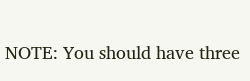NOTE: You should have three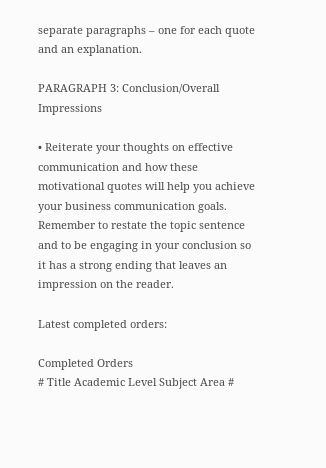separate paragraphs – one for each quote and an explanation.

PARAGRAPH 3: Conclusion/Overall Impressions

• Reiterate your thoughts on effective communication and how these motivational quotes will help you achieve your business communication goals. Remember to restate the topic sentence and to be engaging in your conclusion so it has a strong ending that leaves an impression on the reader.

Latest completed orders:

Completed Orders
# Title Academic Level Subject Area #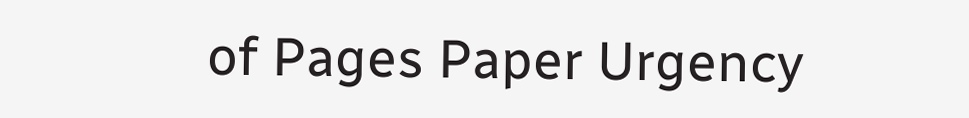of Pages Paper Urgency